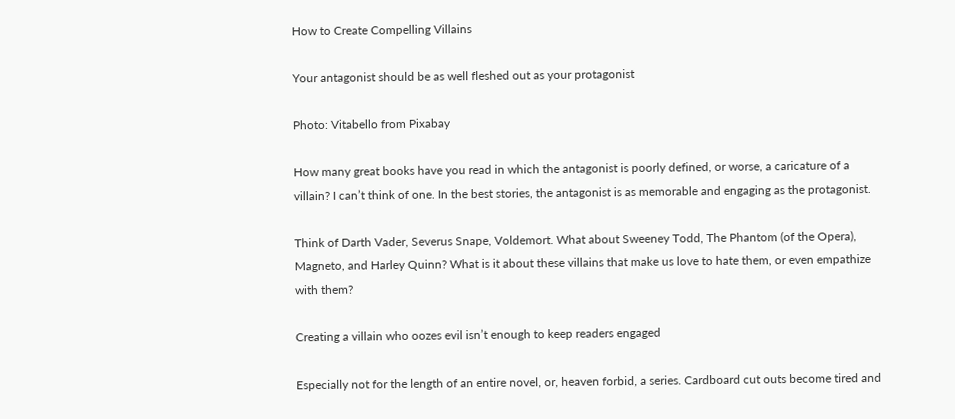How to Create Compelling Villains

Your antagonist should be as well fleshed out as your protagonist

Photo: Vitabello from Pixabay

How many great books have you read in which the antagonist is poorly defined, or worse, a caricature of a villain? I can’t think of one. In the best stories, the antagonist is as memorable and engaging as the protagonist.

Think of Darth Vader, Severus Snape, Voldemort. What about Sweeney Todd, The Phantom (of the Opera), Magneto, and Harley Quinn? What is it about these villains that make us love to hate them, or even empathize with them?

Creating a villain who oozes evil isn’t enough to keep readers engaged

Especially not for the length of an entire novel, or, heaven forbid, a series. Cardboard cut outs become tired and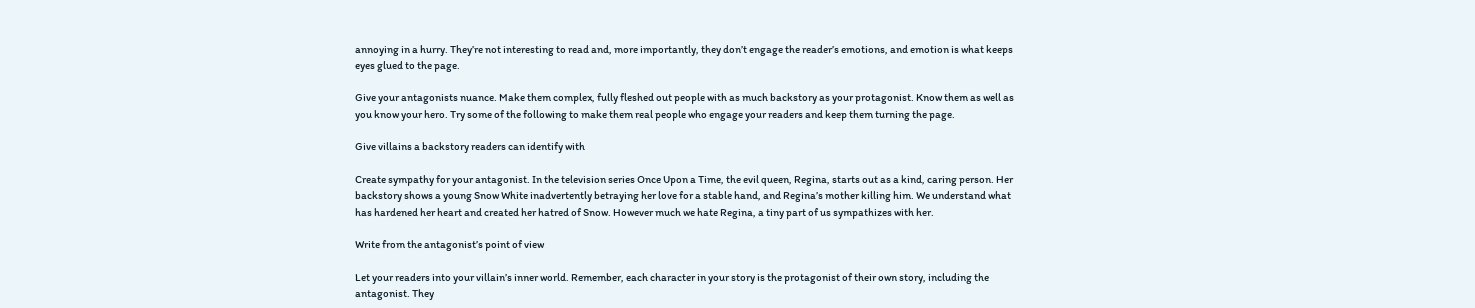annoying in a hurry. They’re not interesting to read and, more importantly, they don’t engage the reader’s emotions, and emotion is what keeps eyes glued to the page.

Give your antagonists nuance. Make them complex, fully fleshed out people with as much backstory as your protagonist. Know them as well as you know your hero. Try some of the following to make them real people who engage your readers and keep them turning the page.

Give villains a backstory readers can identify with

Create sympathy for your antagonist. In the television series Once Upon a Time, the evil queen, Regina, starts out as a kind, caring person. Her backstory shows a young Snow White inadvertently betraying her love for a stable hand, and Regina’s mother killing him. We understand what has hardened her heart and created her hatred of Snow. However much we hate Regina, a tiny part of us sympathizes with her.

Write from the antagonist’s point of view

Let your readers into your villain’s inner world. Remember, each character in your story is the protagonist of their own story, including the antagonist. They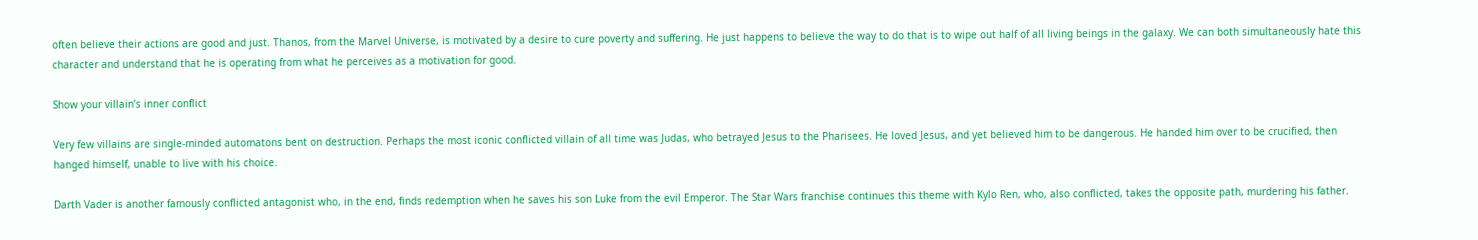often believe their actions are good and just. Thanos, from the Marvel Universe, is motivated by a desire to cure poverty and suffering. He just happens to believe the way to do that is to wipe out half of all living beings in the galaxy. We can both simultaneously hate this character and understand that he is operating from what he perceives as a motivation for good.

Show your villain’s inner conflict

Very few villains are single-minded automatons bent on destruction. Perhaps the most iconic conflicted villain of all time was Judas, who betrayed Jesus to the Pharisees. He loved Jesus, and yet believed him to be dangerous. He handed him over to be crucified, then hanged himself, unable to live with his choice.

Darth Vader is another famously conflicted antagonist who, in the end, finds redemption when he saves his son Luke from the evil Emperor. The Star Wars franchise continues this theme with Kylo Ren, who, also conflicted, takes the opposite path, murdering his father.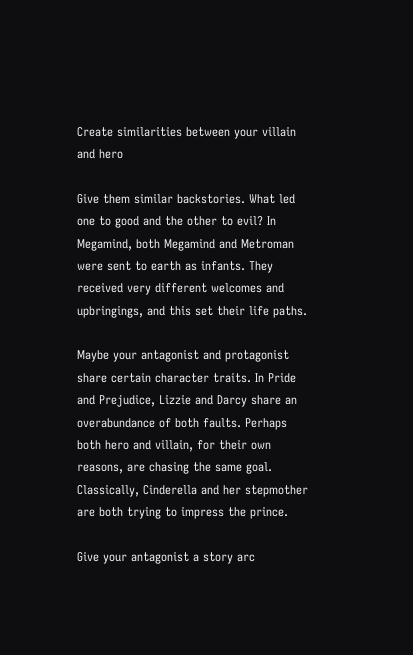Create similarities between your villain and hero

Give them similar backstories. What led one to good and the other to evil? In Megamind, both Megamind and Metroman were sent to earth as infants. They received very different welcomes and upbringings, and this set their life paths.

Maybe your antagonist and protagonist share certain character traits. In Pride and Prejudice, Lizzie and Darcy share an overabundance of both faults. Perhaps both hero and villain, for their own reasons, are chasing the same goal. Classically, Cinderella and her stepmother are both trying to impress the prince.

Give your antagonist a story arc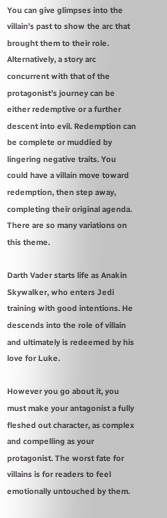You can give glimpses into the villain’s past to show the arc that brought them to their role. Alternatively, a story arc concurrent with that of the protagonist’s journey can be either redemptive or a further descent into evil. Redemption can be complete or muddied by lingering negative traits. You could have a villain move toward redemption, then step away, completing their original agenda. There are so many variations on this theme.

Darth Vader starts life as Anakin Skywalker, who enters Jedi training with good intentions. He descends into the role of villain and ultimately is redeemed by his love for Luke.

However you go about it, you must make your antagonist a fully fleshed out character, as complex and compelling as your protagonist. The worst fate for villains is for readers to feel emotionally untouched by them.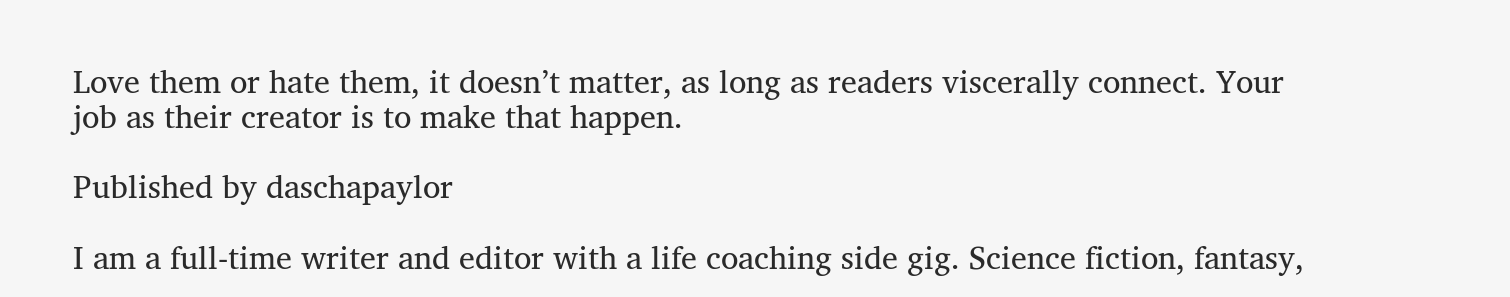Love them or hate them, it doesn’t matter, as long as readers viscerally connect. Your job as their creator is to make that happen.

Published by daschapaylor

I am a full-time writer and editor with a life coaching side gig. Science fiction, fantasy,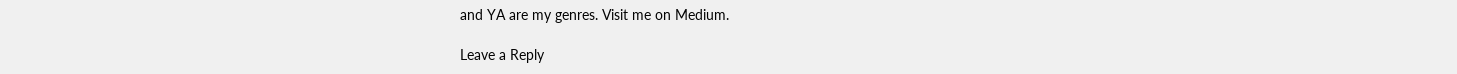and YA are my genres. Visit me on Medium.

Leave a Reply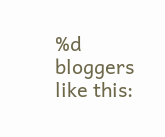%d bloggers like this: